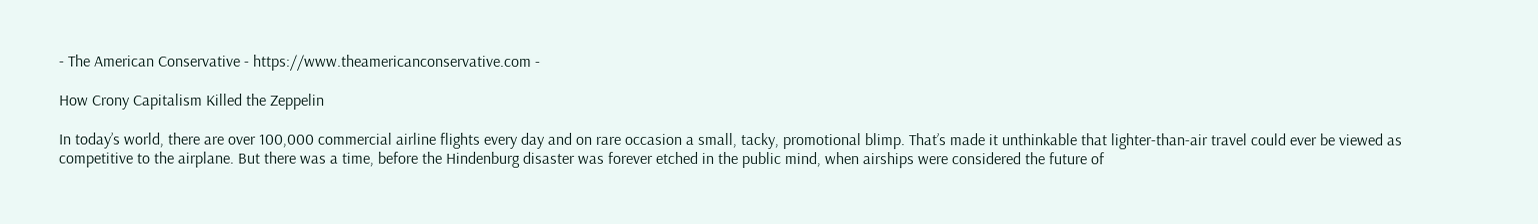- The American Conservative - https://www.theamericanconservative.com -

How Crony Capitalism Killed the Zeppelin

In today’s world, there are over 100,000 commercial airline flights every day and on rare occasion a small, tacky, promotional blimp. That’s made it unthinkable that lighter-than-air travel could ever be viewed as competitive to the airplane. But there was a time, before the Hindenburg disaster was forever etched in the public mind, when airships were considered the future of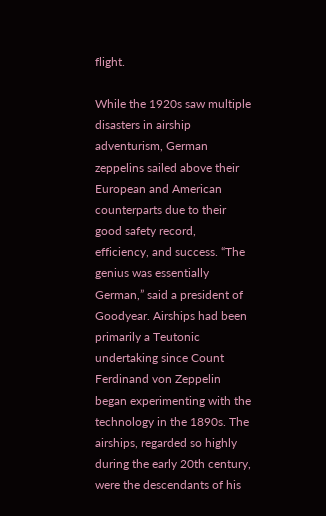flight.

While the 1920s saw multiple disasters in airship adventurism, German zeppelins sailed above their European and American counterparts due to their good safety record, efficiency, and success. “The genius was essentially German,” said a president of Goodyear. Airships had been primarily a Teutonic undertaking since Count Ferdinand von Zeppelin began experimenting with the technology in the 1890s. The airships, regarded so highly during the early 20th century, were the descendants of his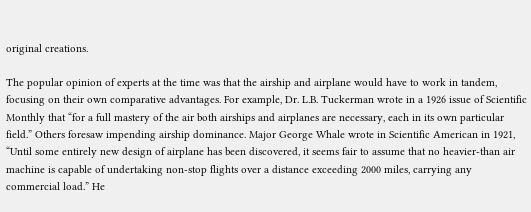original creations.

The popular opinion of experts at the time was that the airship and airplane would have to work in tandem, focusing on their own comparative advantages. For example, Dr. L.B. Tuckerman wrote in a 1926 issue of Scientific Monthly that “for a full mastery of the air both airships and airplanes are necessary, each in its own particular field.” Others foresaw impending airship dominance. Major George Whale wrote in Scientific American in 1921, “Until some entirely new design of airplane has been discovered, it seems fair to assume that no heavier-than air machine is capable of undertaking non-stop flights over a distance exceeding 2000 miles, carrying any commercial load.” He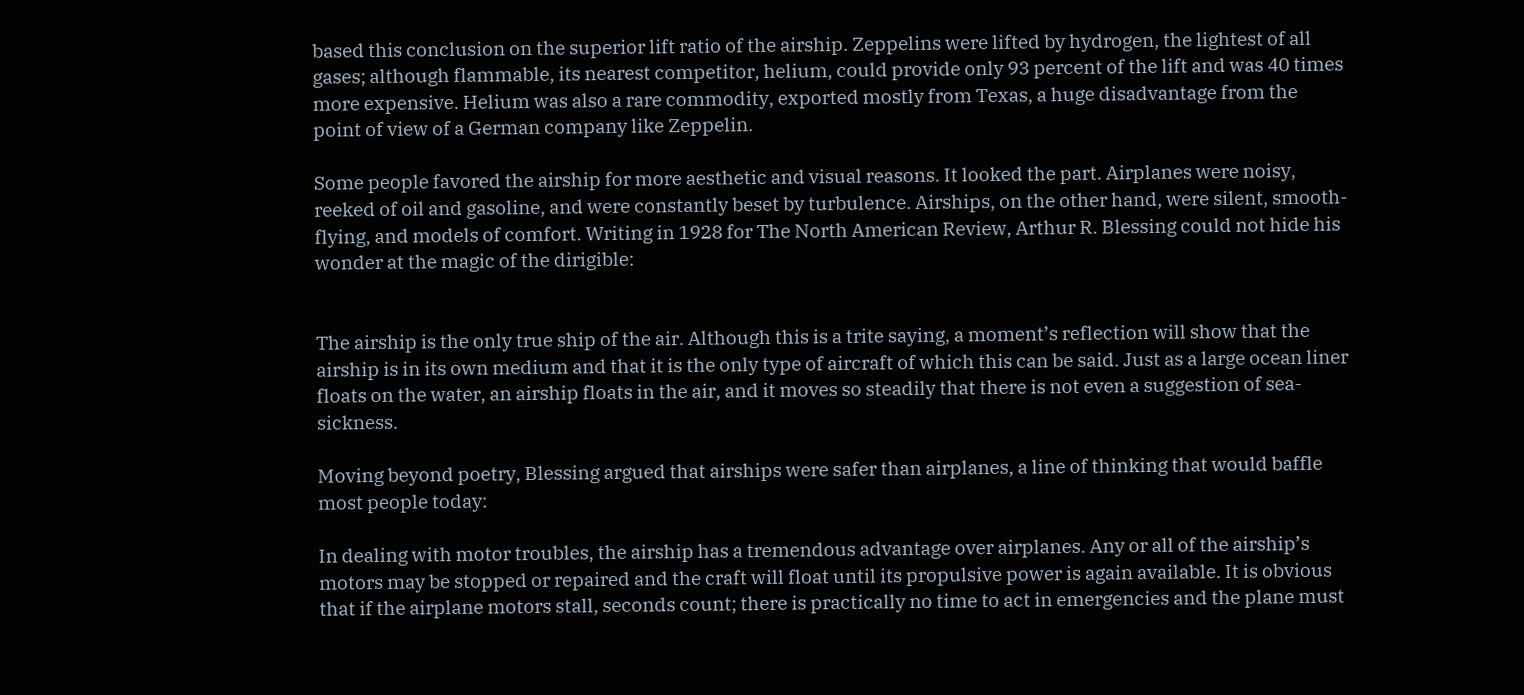based this conclusion on the superior lift ratio of the airship. Zeppelins were lifted by hydrogen, the lightest of all gases; although flammable, its nearest competitor, helium, could provide only 93 percent of the lift and was 40 times more expensive. Helium was also a rare commodity, exported mostly from Texas, a huge disadvantage from the point of view of a German company like Zeppelin.

Some people favored the airship for more aesthetic and visual reasons. It looked the part. Airplanes were noisy, reeked of oil and gasoline, and were constantly beset by turbulence. Airships, on the other hand, were silent, smooth-flying, and models of comfort. Writing in 1928 for The North American Review, Arthur R. Blessing could not hide his wonder at the magic of the dirigible:


The airship is the only true ship of the air. Although this is a trite saying, a moment’s reflection will show that the airship is in its own medium and that it is the only type of aircraft of which this can be said. Just as a large ocean liner floats on the water, an airship floats in the air, and it moves so steadily that there is not even a suggestion of sea-sickness.

Moving beyond poetry, Blessing argued that airships were safer than airplanes, a line of thinking that would baffle most people today:

In dealing with motor troubles, the airship has a tremendous advantage over airplanes. Any or all of the airship’s motors may be stopped or repaired and the craft will float until its propulsive power is again available. It is obvious that if the airplane motors stall, seconds count; there is practically no time to act in emergencies and the plane must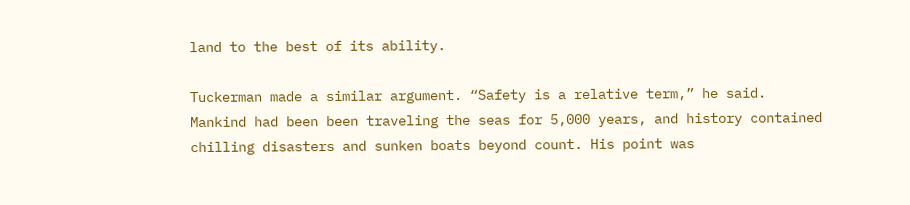land to the best of its ability.

Tuckerman made a similar argument. “Safety is a relative term,” he said. Mankind had been been traveling the seas for 5,000 years, and history contained chilling disasters and sunken boats beyond count. His point was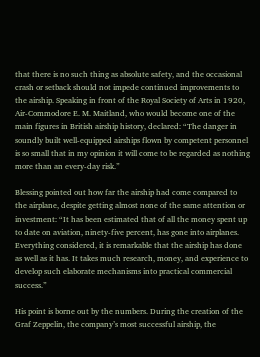that there is no such thing as absolute safety, and the occasional crash or setback should not impede continued improvements to the airship. Speaking in front of the Royal Society of Arts in 1920, Air-Commodore E. M. Maitland, who would become one of the main figures in British airship history, declared: “The danger in soundly built well-equipped airships flown by competent personnel is so small that in my opinion it will come to be regarded as nothing more than an every-day risk.”

Blessing pointed out how far the airship had come compared to the airplane, despite getting almost none of the same attention or investment: “It has been estimated that of all the money spent up to date on aviation, ninety-five percent, has gone into airplanes. Everything considered, it is remarkable that the airship has done as well as it has. It takes much research, money, and experience to develop such elaborate mechanisms into practical commercial success.”

His point is borne out by the numbers. During the creation of the Graf Zeppelin, the company’s most successful airship, the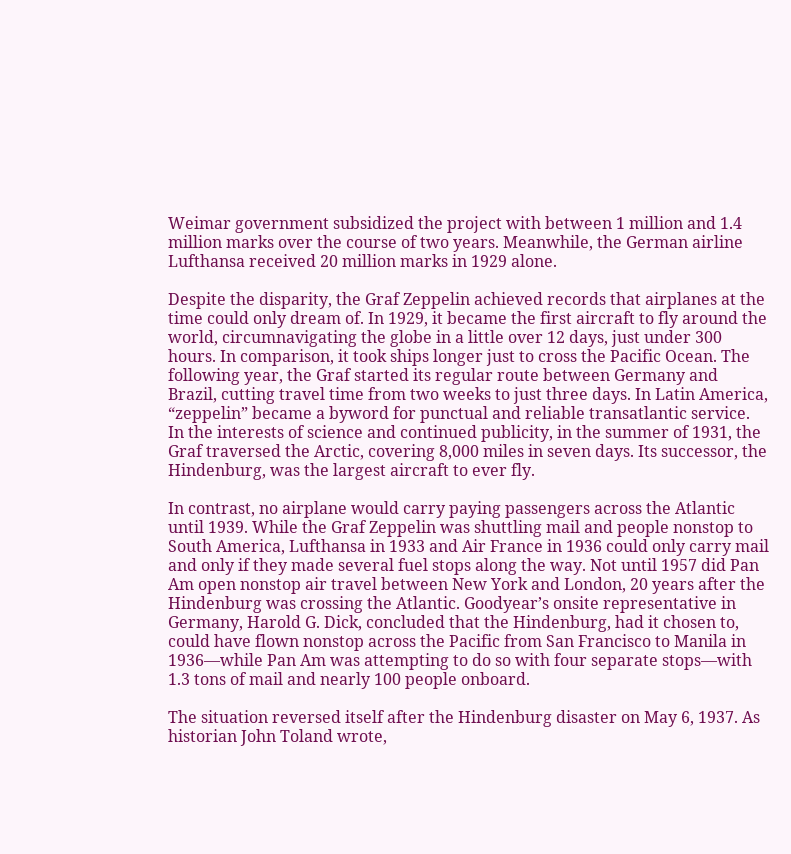Weimar government subsidized the project with between 1 million and 1.4 million marks over the course of two years. Meanwhile, the German airline Lufthansa received 20 million marks in 1929 alone.

Despite the disparity, the Graf Zeppelin achieved records that airplanes at the time could only dream of. In 1929, it became the first aircraft to fly around the world, circumnavigating the globe in a little over 12 days, just under 300 hours. In comparison, it took ships longer just to cross the Pacific Ocean. The following year, the Graf started its regular route between Germany and Brazil, cutting travel time from two weeks to just three days. In Latin America, “zeppelin” became a byword for punctual and reliable transatlantic service. In the interests of science and continued publicity, in the summer of 1931, the Graf traversed the Arctic, covering 8,000 miles in seven days. Its successor, the Hindenburg, was the largest aircraft to ever fly.

In contrast, no airplane would carry paying passengers across the Atlantic until 1939. While the Graf Zeppelin was shuttling mail and people nonstop to South America, Lufthansa in 1933 and Air France in 1936 could only carry mail and only if they made several fuel stops along the way. Not until 1957 did Pan Am open nonstop air travel between New York and London, 20 years after the Hindenburg was crossing the Atlantic. Goodyear’s onsite representative in Germany, Harold G. Dick, concluded that the Hindenburg, had it chosen to, could have flown nonstop across the Pacific from San Francisco to Manila in 1936—while Pan Am was attempting to do so with four separate stops—with 1.3 tons of mail and nearly 100 people onboard.

The situation reversed itself after the Hindenburg disaster on May 6, 1937. As historian John Toland wrote,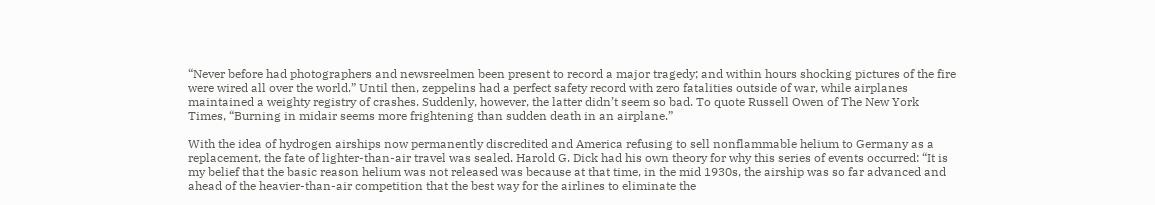“Never before had photographers and newsreelmen been present to record a major tragedy; and within hours shocking pictures of the fire were wired all over the world.” Until then, zeppelins had a perfect safety record with zero fatalities outside of war, while airplanes maintained a weighty registry of crashes. Suddenly, however, the latter didn’t seem so bad. To quote Russell Owen of The New York Times, “Burning in midair seems more frightening than sudden death in an airplane.”

With the idea of hydrogen airships now permanently discredited and America refusing to sell nonflammable helium to Germany as a replacement, the fate of lighter-than-air travel was sealed. Harold G. Dick had his own theory for why this series of events occurred: “It is my belief that the basic reason helium was not released was because at that time, in the mid 1930s, the airship was so far advanced and ahead of the heavier-than-air competition that the best way for the airlines to eliminate the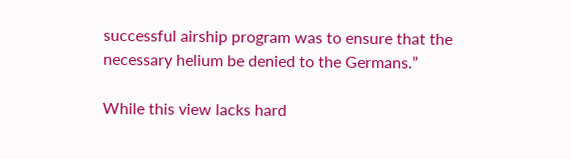successful airship program was to ensure that the necessary helium be denied to the Germans.”

While this view lacks hard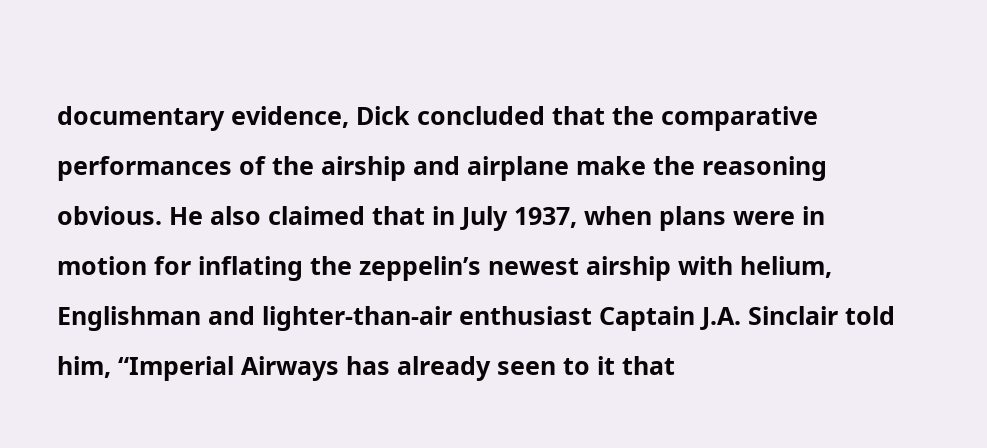documentary evidence, Dick concluded that the comparative performances of the airship and airplane make the reasoning obvious. He also claimed that in July 1937, when plans were in motion for inflating the zeppelin’s newest airship with helium, Englishman and lighter-than-air enthusiast Captain J.A. Sinclair told him, “Imperial Airways has already seen to it that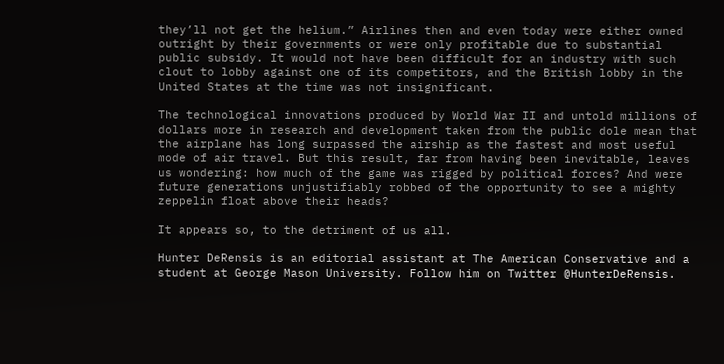they’ll not get the helium.” Airlines then and even today were either owned outright by their governments or were only profitable due to substantial public subsidy. It would not have been difficult for an industry with such clout to lobby against one of its competitors, and the British lobby in the United States at the time was not insignificant.

The technological innovations produced by World War II and untold millions of dollars more in research and development taken from the public dole mean that the airplane has long surpassed the airship as the fastest and most useful mode of air travel. But this result, far from having been inevitable, leaves us wondering: how much of the game was rigged by political forces? And were future generations unjustifiably robbed of the opportunity to see a mighty zeppelin float above their heads?

It appears so, to the detriment of us all.

Hunter DeRensis is an editorial assistant at The American Conservative and a student at George Mason University. Follow him on Twitter @HunterDeRensis.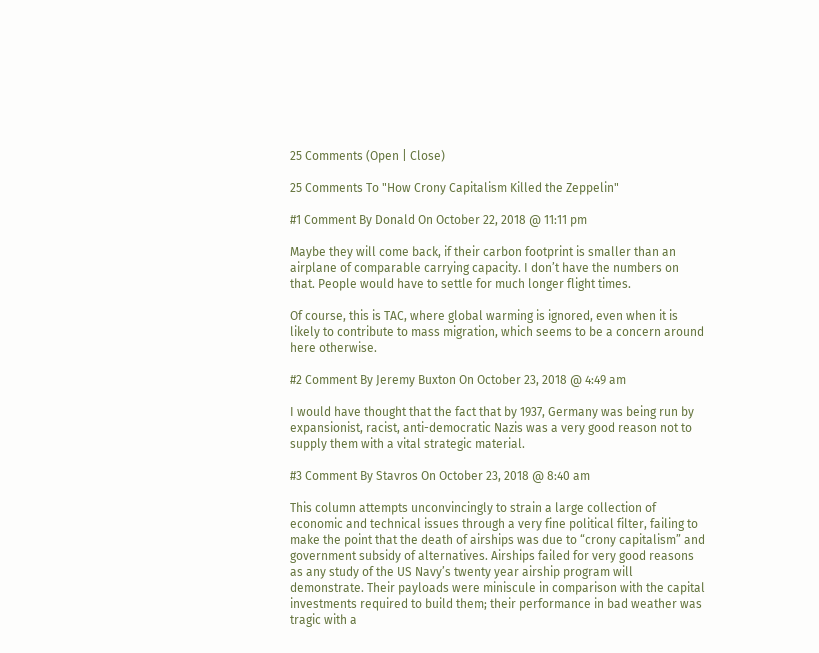25 Comments (Open | Close)

25 Comments To "How Crony Capitalism Killed the Zeppelin"

#1 Comment By Donald On October 22, 2018 @ 11:11 pm

Maybe they will come back, if their carbon footprint is smaller than an airplane of comparable carrying capacity. I don’t have the numbers on that. People would have to settle for much longer flight times.

Of course, this is TAC, where global warming is ignored, even when it is likely to contribute to mass migration, which seems to be a concern around here otherwise.

#2 Comment By Jeremy Buxton On October 23, 2018 @ 4:49 am

I would have thought that the fact that by 1937, Germany was being run by expansionist, racist, anti-democratic Nazis was a very good reason not to supply them with a vital strategic material.

#3 Comment By Stavros On October 23, 2018 @ 8:40 am

This column attempts unconvincingly to strain a large collection of economic and technical issues through a very fine political filter, failing to make the point that the death of airships was due to “crony capitalism” and government subsidy of alternatives. Airships failed for very good reasons as any study of the US Navy’s twenty year airship program will demonstrate. Their payloads were miniscule in comparison with the capital investments required to build them; their performance in bad weather was tragic with a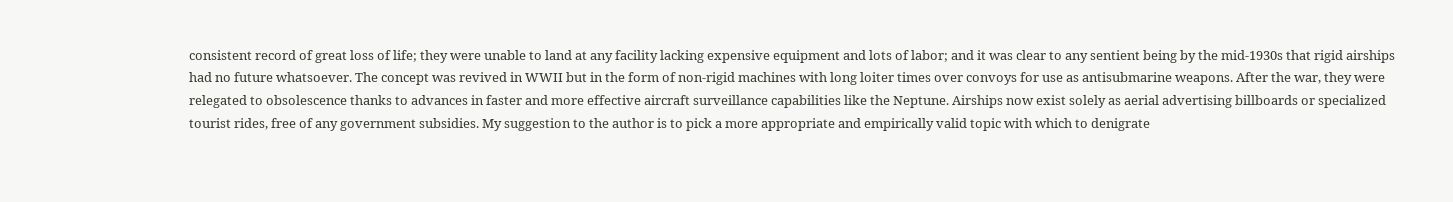consistent record of great loss of life; they were unable to land at any facility lacking expensive equipment and lots of labor; and it was clear to any sentient being by the mid-1930s that rigid airships had no future whatsoever. The concept was revived in WWII but in the form of non-rigid machines with long loiter times over convoys for use as antisubmarine weapons. After the war, they were relegated to obsolescence thanks to advances in faster and more effective aircraft surveillance capabilities like the Neptune. Airships now exist solely as aerial advertising billboards or specialized tourist rides, free of any government subsidies. My suggestion to the author is to pick a more appropriate and empirically valid topic with which to denigrate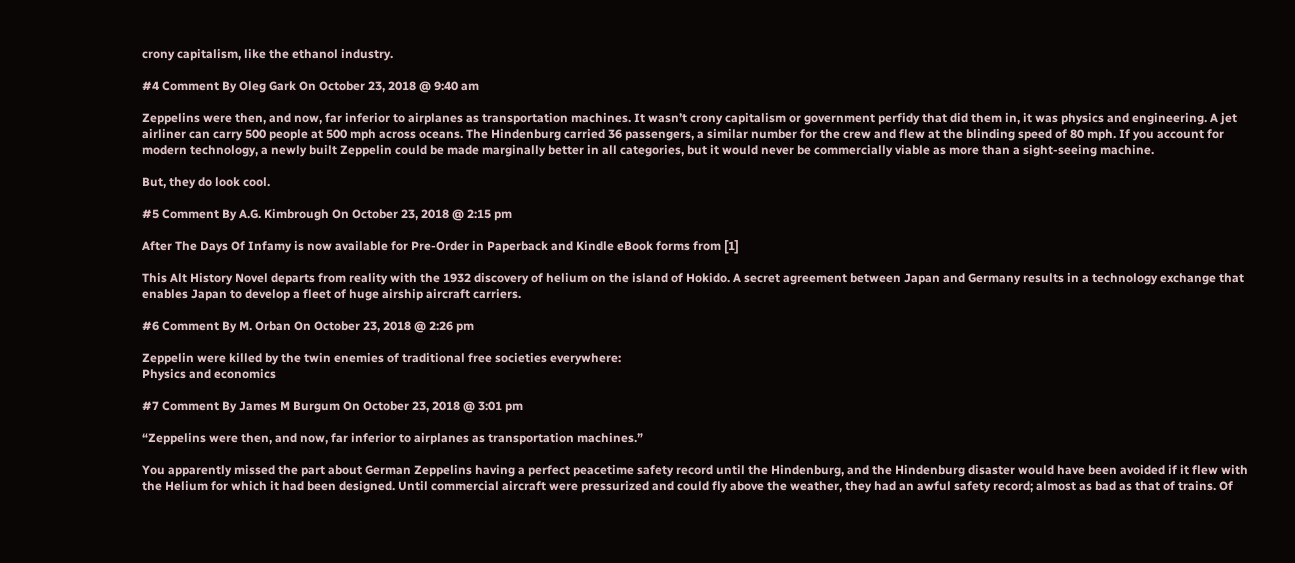crony capitalism, like the ethanol industry.

#4 Comment By Oleg Gark On October 23, 2018 @ 9:40 am

Zeppelins were then, and now, far inferior to airplanes as transportation machines. It wasn’t crony capitalism or government perfidy that did them in, it was physics and engineering. A jet airliner can carry 500 people at 500 mph across oceans. The Hindenburg carried 36 passengers, a similar number for the crew and flew at the blinding speed of 80 mph. If you account for modern technology, a newly built Zeppelin could be made marginally better in all categories, but it would never be commercially viable as more than a sight-seeing machine.

But, they do look cool.

#5 Comment By A.G. Kimbrough On October 23, 2018 @ 2:15 pm

After The Days Of Infamy is now available for Pre-Order in Paperback and Kindle eBook forms from [1]

This Alt History Novel departs from reality with the 1932 discovery of helium on the island of Hokido. A secret agreement between Japan and Germany results in a technology exchange that enables Japan to develop a fleet of huge airship aircraft carriers.

#6 Comment By M. Orban On October 23, 2018 @ 2:26 pm

Zeppelin were killed by the twin enemies of traditional free societies everywhere:
Physics and economics

#7 Comment By James M Burgum On October 23, 2018 @ 3:01 pm

“Zeppelins were then, and now, far inferior to airplanes as transportation machines.”

You apparently missed the part about German Zeppelins having a perfect peacetime safety record until the Hindenburg, and the Hindenburg disaster would have been avoided if it flew with the Helium for which it had been designed. Until commercial aircraft were pressurized and could fly above the weather, they had an awful safety record; almost as bad as that of trains. Of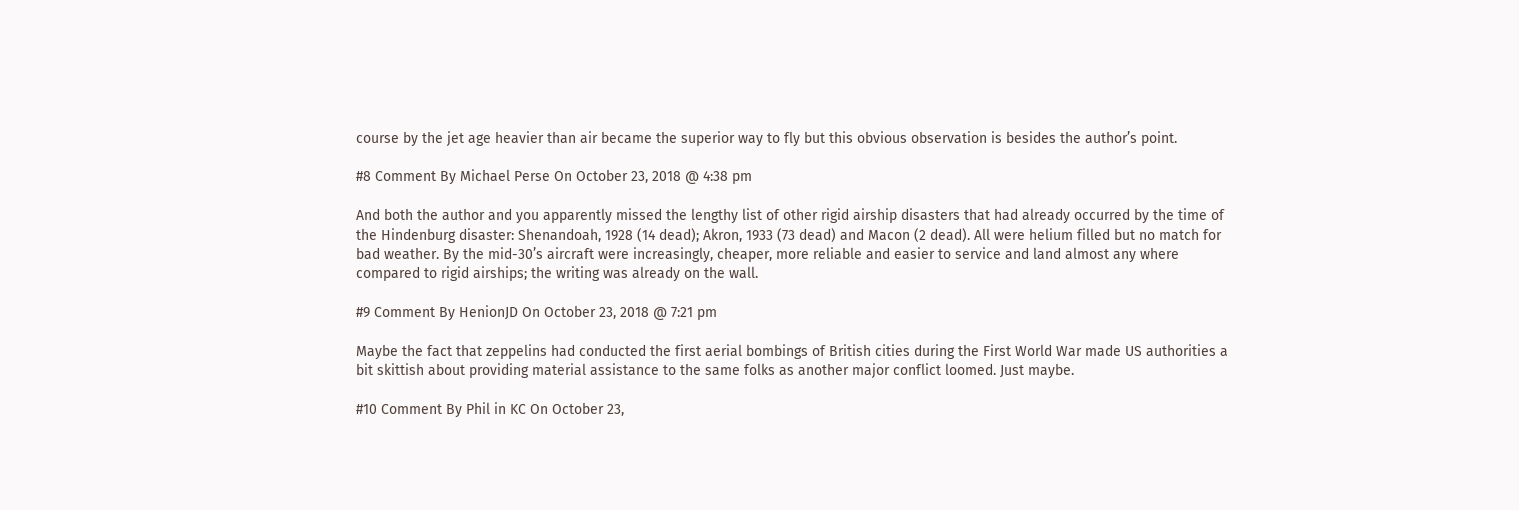course by the jet age heavier than air became the superior way to fly but this obvious observation is besides the author’s point.

#8 Comment By Michael Perse On October 23, 2018 @ 4:38 pm

And both the author and you apparently missed the lengthy list of other rigid airship disasters that had already occurred by the time of the Hindenburg disaster: Shenandoah, 1928 (14 dead); Akron, 1933 (73 dead) and Macon (2 dead). All were helium filled but no match for bad weather. By the mid-30’s aircraft were increasingly, cheaper, more reliable and easier to service and land almost any where compared to rigid airships; the writing was already on the wall.

#9 Comment By HenionJD On October 23, 2018 @ 7:21 pm

Maybe the fact that zeppelins had conducted the first aerial bombings of British cities during the First World War made US authorities a bit skittish about providing material assistance to the same folks as another major conflict loomed. Just maybe.

#10 Comment By Phil in KC On October 23,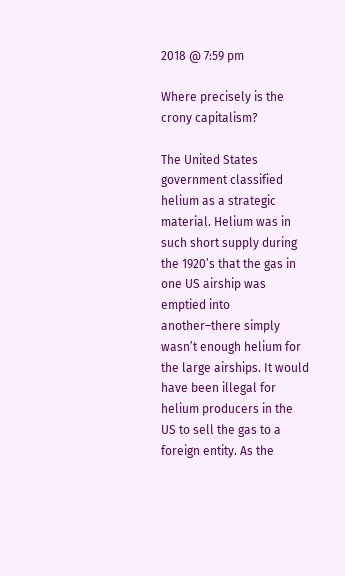2018 @ 7:59 pm

Where precisely is the crony capitalism?

The United States government classified helium as a strategic material. Helium was in such short supply during the 1920’s that the gas in one US airship was emptied into another–there simply wasn’t enough helium for the large airships. It would have been illegal for helium producers in the US to sell the gas to a foreign entity. As the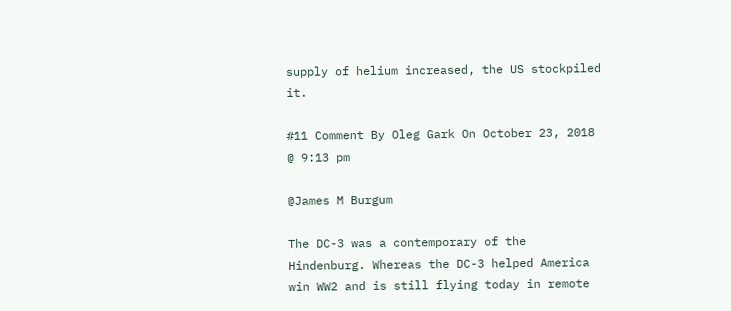supply of helium increased, the US stockpiled it.

#11 Comment By Oleg Gark On October 23, 2018 @ 9:13 pm

@James M Burgum

The DC-3 was a contemporary of the Hindenburg. Whereas the DC-3 helped America win WW2 and is still flying today in remote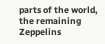parts of the world, the remaining Zeppelins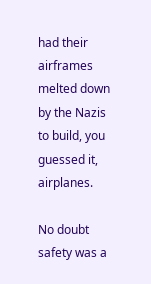had their airframes melted down by the Nazis to build, you guessed it, airplanes.

No doubt safety was a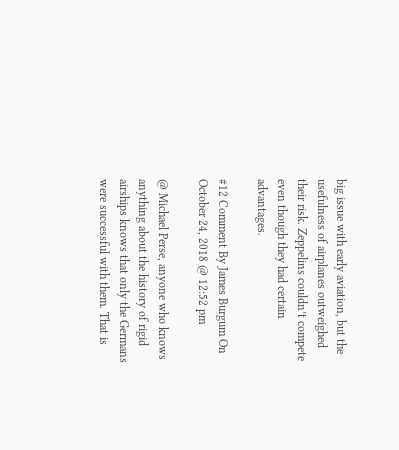big issue with early aviation, but the usefulness of airplanes outweighed their risk. Zeppelins couldn’t compete even though they had certain advantages.

#12 Comment By James Burgum On October 24, 2018 @ 12:52 pm

@ Michael Perse, anyone who knows anything about the history of rigid airships knows that only the Germans were successful with them. That is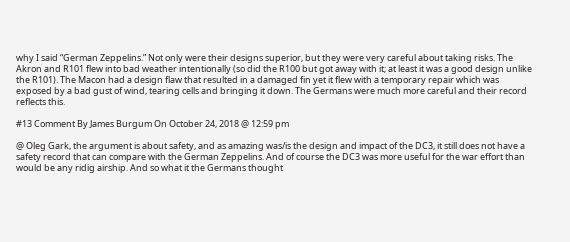why I said “German Zeppelins.” Not only were their designs superior, but they were very careful about taking risks. The Akron and R101 flew into bad weather intentionally (so did the R100 but got away with it; at least it was a good design unlike the R101). The Macon had a design flaw that resulted in a damaged fin yet it flew with a temporary repair which was exposed by a bad gust of wind, tearing cells and bringing it down. The Germans were much more careful and their record reflects this.

#13 Comment By James Burgum On October 24, 2018 @ 12:59 pm

@ Oleg Gark, the argument is about safety, and as amazing was/is the design and impact of the DC3, it still does not have a safety record that can compare with the German Zeppelins. And of course the DC3 was more useful for the war effort than would be any ridig airship. And so what it the Germans thought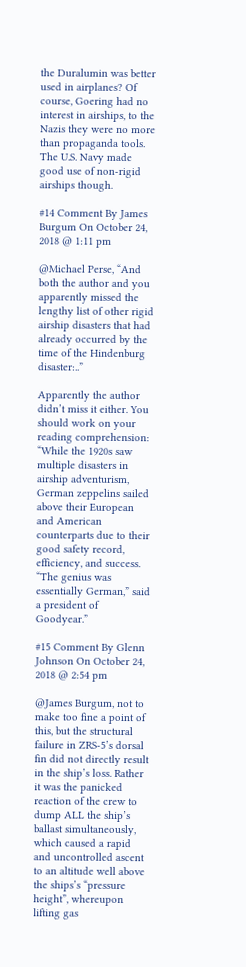the Duralumin was better used in airplanes? Of course, Goering had no interest in airships, to the Nazis they were no more than propaganda tools. The U.S. Navy made good use of non-rigid airships though.

#14 Comment By James Burgum On October 24, 2018 @ 1:11 pm

@Michael Perse, “And both the author and you apparently missed the lengthy list of other rigid airship disasters that had already occurred by the time of the Hindenburg disaster:..”

Apparently the author didn’t miss it either. You should work on your reading comprehension: “While the 1920s saw multiple disasters in airship adventurism, German zeppelins sailed above their European and American counterparts due to their good safety record, efficiency, and success. “The genius was essentially German,” said a president of Goodyear.”

#15 Comment By Glenn Johnson On October 24, 2018 @ 2:54 pm

@James Burgum, not to make too fine a point of this, but the structural failure in ZRS-5’s dorsal fin did not directly result in the ship’s loss. Rather it was the panicked reaction of the crew to dump ALL the ship’s ballast simultaneously, which caused a rapid and uncontrolled ascent to an altitude well above the ships’s “pressure height”, whereupon lifting gas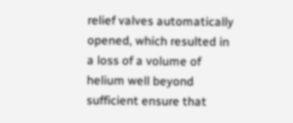relief valves automatically opened, which resulted in a loss of a volume of helium well beyond sufficient ensure that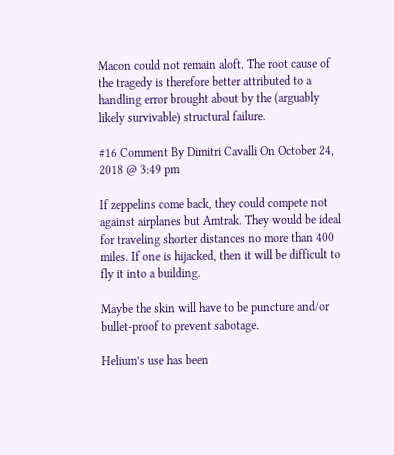Macon could not remain aloft. The root cause of the tragedy is therefore better attributed to a handling error brought about by the (arguably likely survivable) structural failure.

#16 Comment By Dimitri Cavalli On October 24, 2018 @ 3:49 pm

If zeppelins come back, they could compete not against airplanes but Amtrak. They would be ideal for traveling shorter distances no more than 400 miles. If one is hijacked, then it will be difficult to fly it into a building.

Maybe the skin will have to be puncture and/or bullet-proof to prevent sabotage.

Helium’s use has been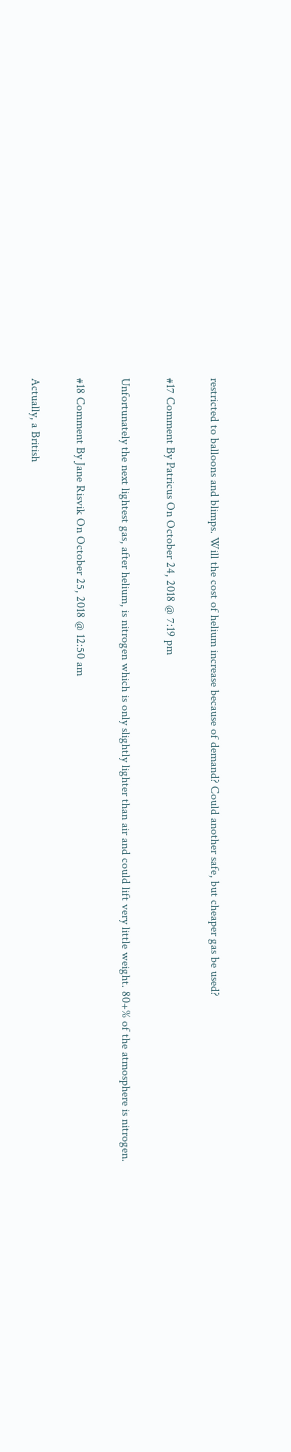restricted to balloons and blimps. Will the cost of helium increase because of demand? Could another safe, but cheaper gas be used?

#17 Comment By Patricus On October 24, 2018 @ 7:19 pm

Unfortunately the next lightest gas, after helium, is nitrogen which is only slightly lighter than air and could lift very little weight. 80+% of the atmosphere is nitrogen.

#18 Comment By Jane Risvik On October 25, 2018 @ 12:50 am

Actually, a British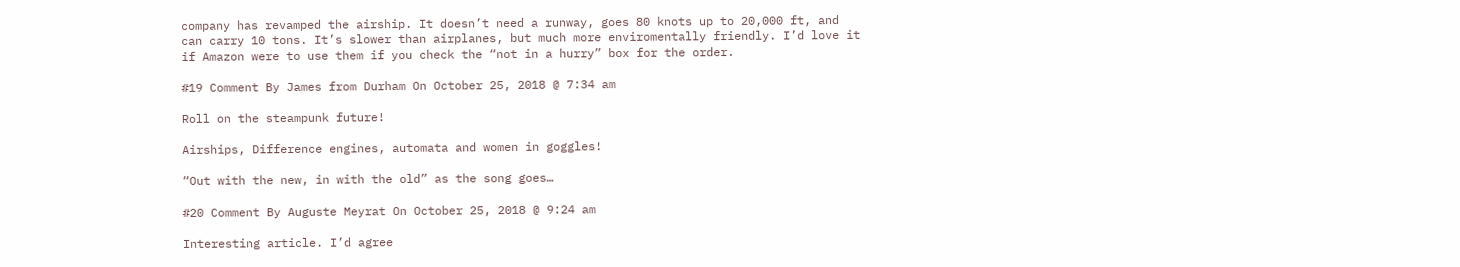company has revamped the airship. It doesn’t need a runway, goes 80 knots up to 20,000 ft, and can carry 10 tons. It’s slower than airplanes, but much more enviromentally friendly. I’d love it if Amazon were to use them if you check the “not in a hurry” box for the order.

#19 Comment By James from Durham On October 25, 2018 @ 7:34 am

Roll on the steampunk future!

Airships, Difference engines, automata and women in goggles!

“Out with the new, in with the old” as the song goes…

#20 Comment By Auguste Meyrat On October 25, 2018 @ 9:24 am

Interesting article. I’d agree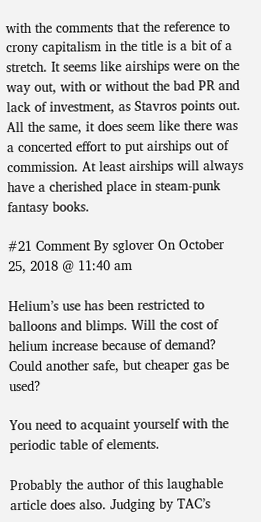with the comments that the reference to crony capitalism in the title is a bit of a stretch. It seems like airships were on the way out, with or without the bad PR and lack of investment, as Stavros points out. All the same, it does seem like there was a concerted effort to put airships out of commission. At least airships will always have a cherished place in steam-punk fantasy books.

#21 Comment By sglover On October 25, 2018 @ 11:40 am

Helium’s use has been restricted to balloons and blimps. Will the cost of helium increase because of demand? Could another safe, but cheaper gas be used?

You need to acquaint yourself with the periodic table of elements.

Probably the author of this laughable article does also. Judging by TAC’s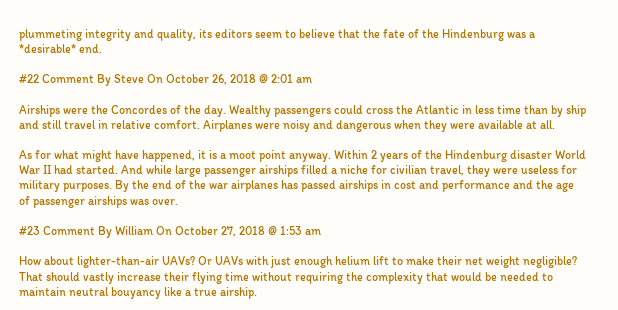plummeting integrity and quality, its editors seem to believe that the fate of the Hindenburg was a *desirable* end.

#22 Comment By Steve On October 26, 2018 @ 2:01 am

Airships were the Concordes of the day. Wealthy passengers could cross the Atlantic in less time than by ship and still travel in relative comfort. Airplanes were noisy and dangerous when they were available at all.

As for what might have happened, it is a moot point anyway. Within 2 years of the Hindenburg disaster World War II had started. And while large passenger airships filled a niche for civilian travel, they were useless for military purposes. By the end of the war airplanes has passed airships in cost and performance and the age of passenger airships was over.

#23 Comment By William On October 27, 2018 @ 1:53 am

How about lighter-than-air UAVs? Or UAVs with just enough helium lift to make their net weight negligible? That should vastly increase their flying time without requiring the complexity that would be needed to maintain neutral bouyancy like a true airship.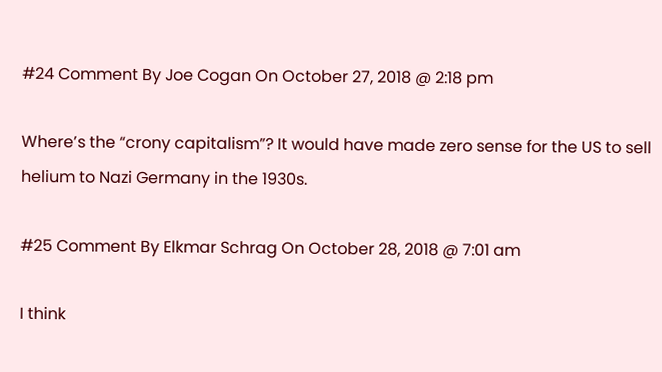#24 Comment By Joe Cogan On October 27, 2018 @ 2:18 pm

Where’s the “crony capitalism”? It would have made zero sense for the US to sell helium to Nazi Germany in the 1930s.

#25 Comment By Elkmar Schrag On October 28, 2018 @ 7:01 am

I think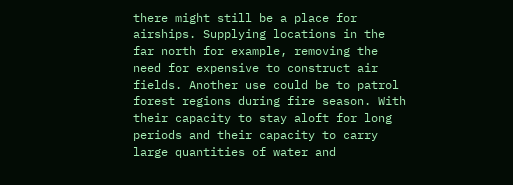there might still be a place for airships. Supplying locations in the far north for example, removing the need for expensive to construct air fields. Another use could be to patrol forest regions during fire season. With their capacity to stay aloft for long periods and their capacity to carry large quantities of water and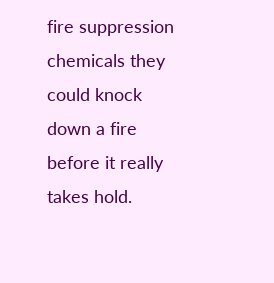fire suppression chemicals they could knock down a fire before it really takes hold.